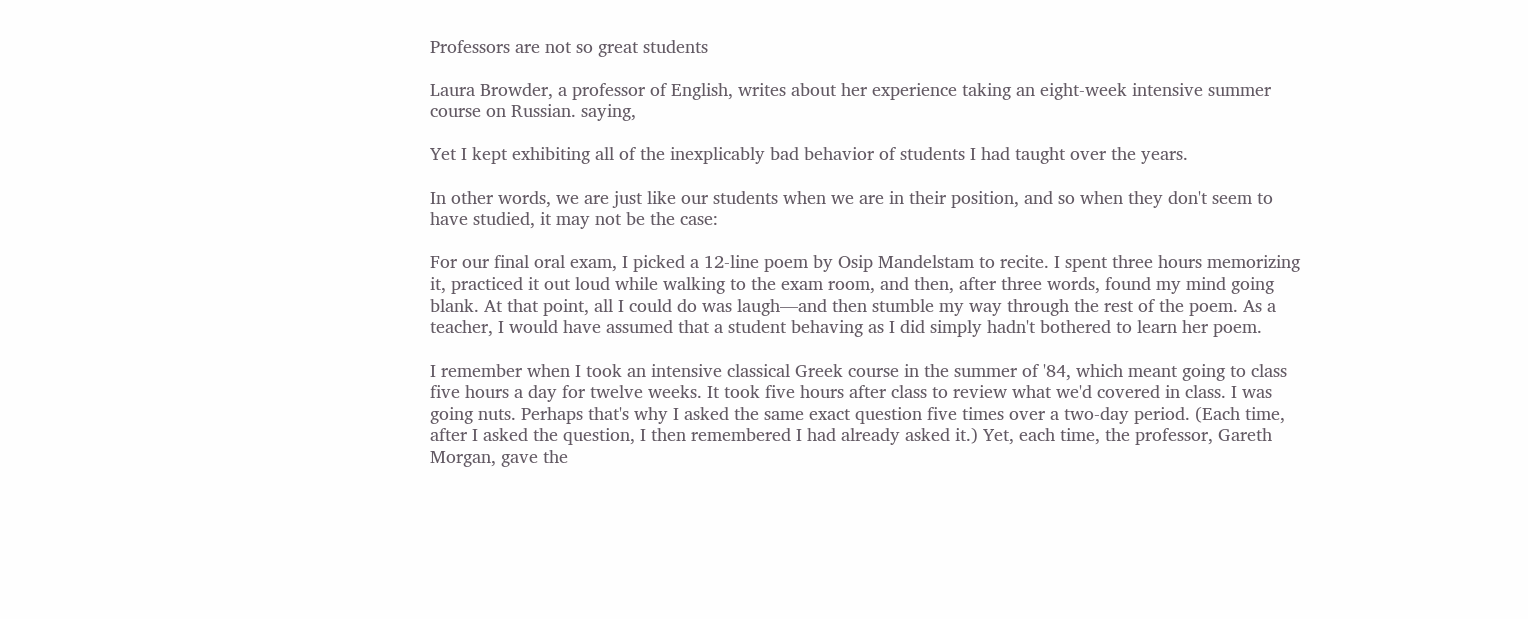Professors are not so great students

Laura Browder, a professor of English, writes about her experience taking an eight-week intensive summer course on Russian. saying,

Yet I kept exhibiting all of the inexplicably bad behavior of students I had taught over the years.

In other words, we are just like our students when we are in their position, and so when they don't seem to have studied, it may not be the case:

For our final oral exam, I picked a 12-line poem by Osip Mandelstam to recite. I spent three hours memorizing it, practiced it out loud while walking to the exam room, and then, after three words, found my mind going blank. At that point, all I could do was laugh—and then stumble my way through the rest of the poem. As a teacher, I would have assumed that a student behaving as I did simply hadn't bothered to learn her poem.

I remember when I took an intensive classical Greek course in the summer of '84, which meant going to class five hours a day for twelve weeks. It took five hours after class to review what we'd covered in class. I was going nuts. Perhaps that's why I asked the same exact question five times over a two-day period. (Each time, after I asked the question, I then remembered I had already asked it.) Yet, each time, the professor, Gareth Morgan, gave the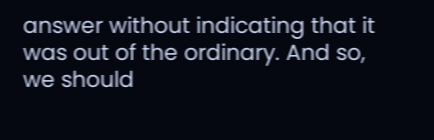answer without indicating that it was out of the ordinary. And so, we should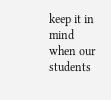keep it in mind when our students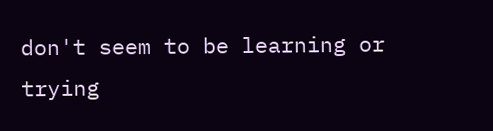don't seem to be learning or trying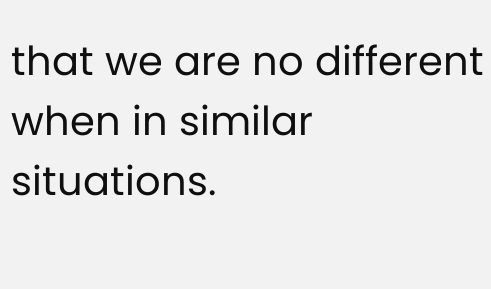that we are no different when in similar situations.